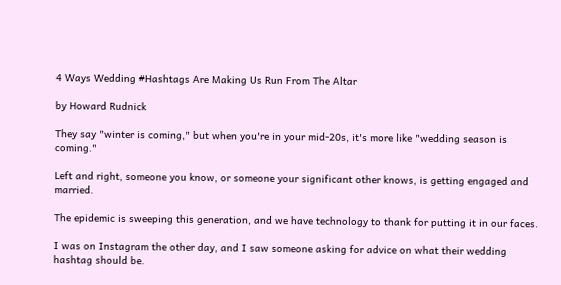4 Ways Wedding #Hashtags Are Making Us Run From The Altar

by Howard Rudnick

They say "winter is coming," but when you're in your mid-20s, it's more like "wedding season is coming."

Left and right, someone you know, or someone your significant other knows, is getting engaged and married.

The epidemic is sweeping this generation, and we have technology to thank for putting it in our faces.

I was on Instagram the other day, and I saw someone asking for advice on what their wedding hashtag should be.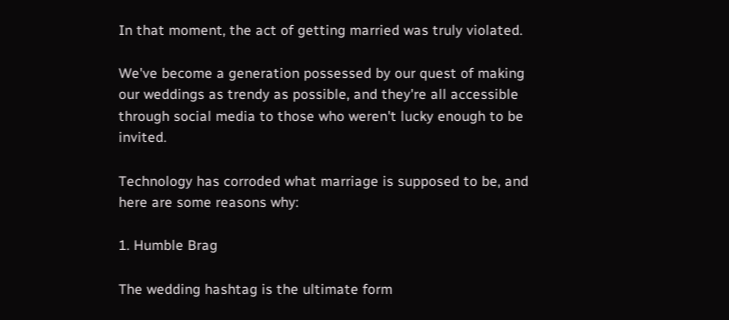In that moment, the act of getting married was truly violated.

We've become a generation possessed by our quest of making our weddings as trendy as possible, and they're all accessible through social media to those who weren't lucky enough to be invited.

Technology has corroded what marriage is supposed to be, and here are some reasons why:

1. Humble Brag

The wedding hashtag is the ultimate form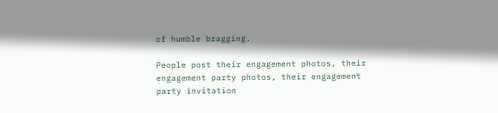of humble bragging.

People post their engagement photos, their engagement party photos, their engagement party invitation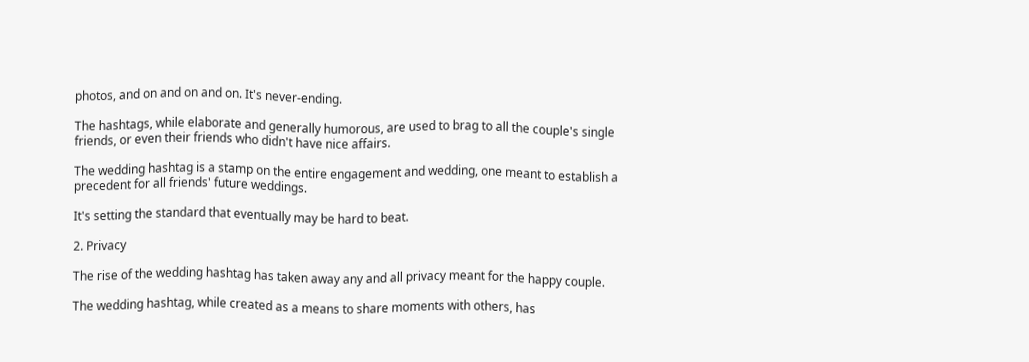photos, and on and on and on. It's never-ending.

The hashtags, while elaborate and generally humorous, are used to brag to all the couple's single friends, or even their friends who didn't have nice affairs.

The wedding hashtag is a stamp on the entire engagement and wedding, one meant to establish a precedent for all friends' future weddings.

It's setting the standard that eventually may be hard to beat.

2. Privacy

The rise of the wedding hashtag has taken away any and all privacy meant for the happy couple.

The wedding hashtag, while created as a means to share moments with others, has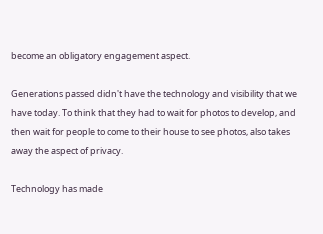become an obligatory engagement aspect.

Generations passed didn't have the technology and visibility that we have today. To think that they had to wait for photos to develop, and then wait for people to come to their house to see photos, also takes away the aspect of privacy.

Technology has made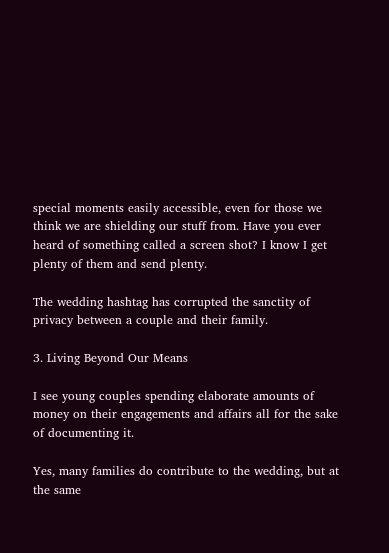special moments easily accessible, even for those we think we are shielding our stuff from. Have you ever heard of something called a screen shot? I know I get plenty of them and send plenty.

The wedding hashtag has corrupted the sanctity of privacy between a couple and their family.

3. Living Beyond Our Means

I see young couples spending elaborate amounts of money on their engagements and affairs all for the sake of documenting it.

Yes, many families do contribute to the wedding, but at the same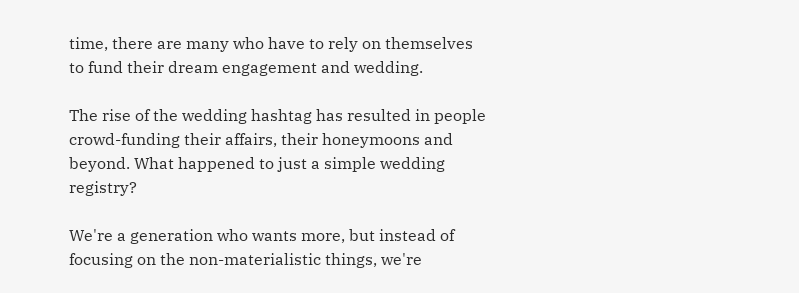time, there are many who have to rely on themselves to fund their dream engagement and wedding.

The rise of the wedding hashtag has resulted in people crowd-funding their affairs, their honeymoons and beyond. What happened to just a simple wedding registry?

We're a generation who wants more, but instead of focusing on the non-materialistic things, we're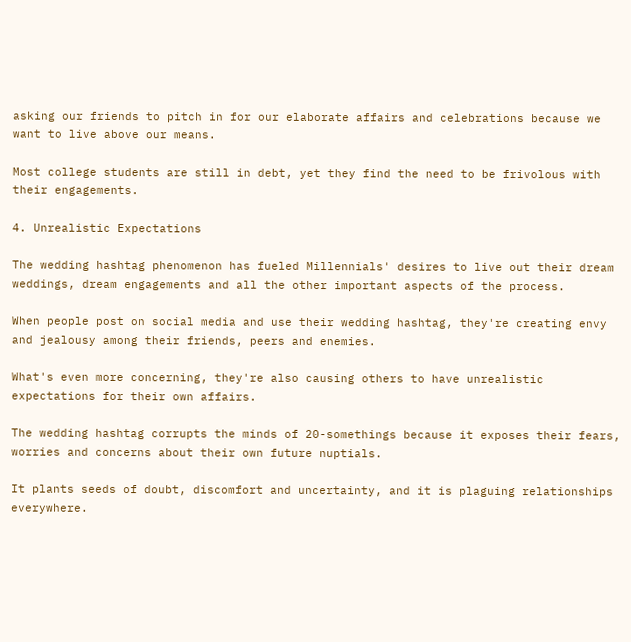asking our friends to pitch in for our elaborate affairs and celebrations because we want to live above our means.

Most college students are still in debt, yet they find the need to be frivolous with their engagements.

4. Unrealistic Expectations

The wedding hashtag phenomenon has fueled Millennials' desires to live out their dream weddings, dream engagements and all the other important aspects of the process.

When people post on social media and use their wedding hashtag, they're creating envy and jealousy among their friends, peers and enemies.

What's even more concerning, they're also causing others to have unrealistic expectations for their own affairs.

The wedding hashtag corrupts the minds of 20-somethings because it exposes their fears, worries and concerns about their own future nuptials.

It plants seeds of doubt, discomfort and uncertainty, and it is plaguing relationships everywhere.